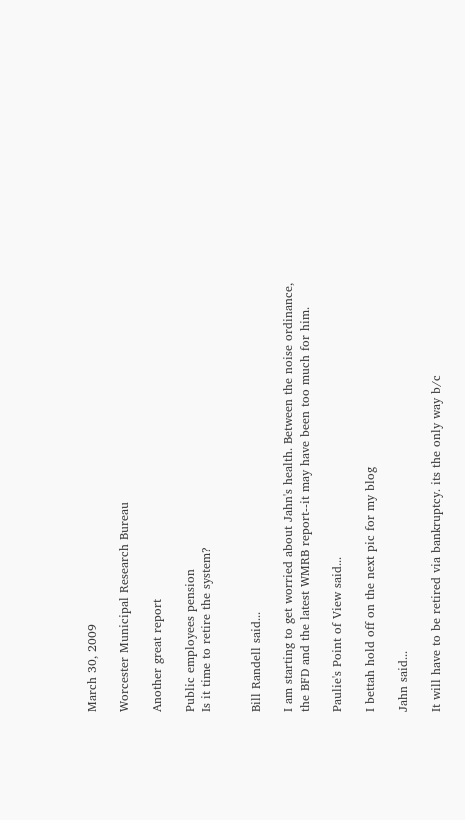March 30, 2009

Worcester Municipal Research Bureau

Another great report

Public employees pension
Is it time to retire the system?


Bill Randell said...

I am starting to get worried about Jahn's health. Between the noise ordinance, the BFD and the latest WMRB report--it may have been too much for him.

Paulie's Point of View said...

I bettah hold off on the next pic for my blog

Jahn said...

It will have to be retired via bankruptcy. its the only way b/c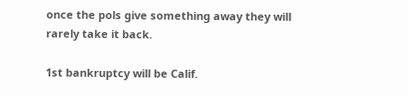once the pols give something away they will rarely take it back.

1st bankruptcy will be Calif.